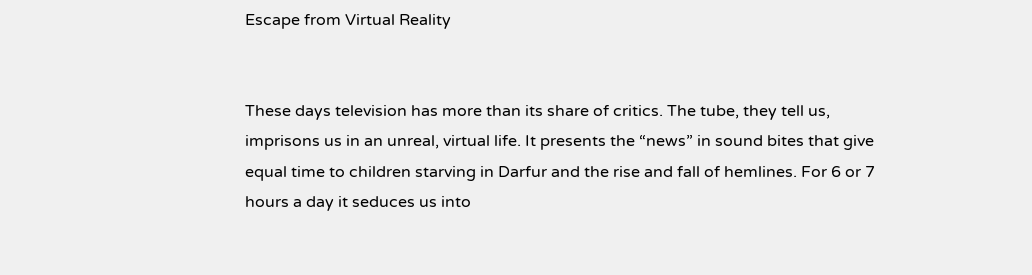Escape from Virtual Reality


These days television has more than its share of critics. The tube, they tell us, imprisons us in an unreal, virtual life. It presents the “news” in sound bites that give equal time to children starving in Darfur and the rise and fall of hemlines. For 6 or 7 hours a day it seduces us into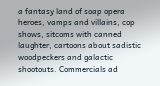a fantasy land of soap opera heroes, vamps and villains, cop shows, sitcoms with canned laughter, cartoons about sadistic woodpeckers and galactic shootouts. Commercials ad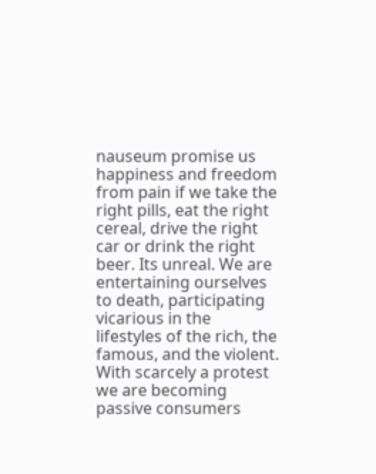nauseum promise us happiness and freedom from pain if we take the right pills, eat the right cereal, drive the right car or drink the right beer. Its unreal. We are entertaining ourselves to death, participating vicarious in the lifestyles of the rich, the famous, and the violent. With scarcely a protest we are becoming passive consumers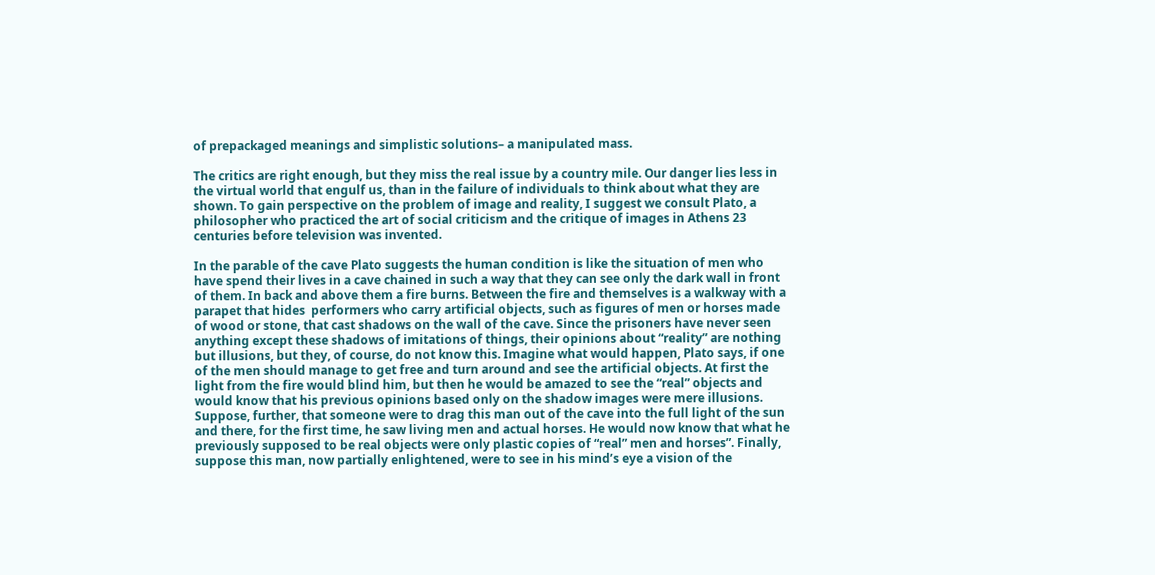of prepackaged meanings and simplistic solutions– a manipulated mass.

The critics are right enough, but they miss the real issue by a country mile. Our danger lies less in the virtual world that engulf us, than in the failure of individuals to think about what they are shown. To gain perspective on the problem of image and reality, I suggest we consult Plato, a philosopher who practiced the art of social criticism and the critique of images in Athens 23 centuries before television was invented.

In the parable of the cave Plato suggests the human condition is like the situation of men who have spend their lives in a cave chained in such a way that they can see only the dark wall in front of them. In back and above them a fire burns. Between the fire and themselves is a walkway with a parapet that hides  performers who carry artificial objects, such as figures of men or horses made of wood or stone, that cast shadows on the wall of the cave. Since the prisoners have never seen anything except these shadows of imitations of things, their opinions about “reality” are nothing but illusions, but they, of course, do not know this. Imagine what would happen, Plato says, if one of the men should manage to get free and turn around and see the artificial objects. At first the light from the fire would blind him, but then he would be amazed to see the “real” objects and would know that his previous opinions based only on the shadow images were mere illusions. Suppose, further, that someone were to drag this man out of the cave into the full light of the sun and there, for the first time, he saw living men and actual horses. He would now know that what he previously supposed to be real objects were only plastic copies of “real” men and horses”. Finally, suppose this man, now partially enlightened, were to see in his mind’s eye a vision of the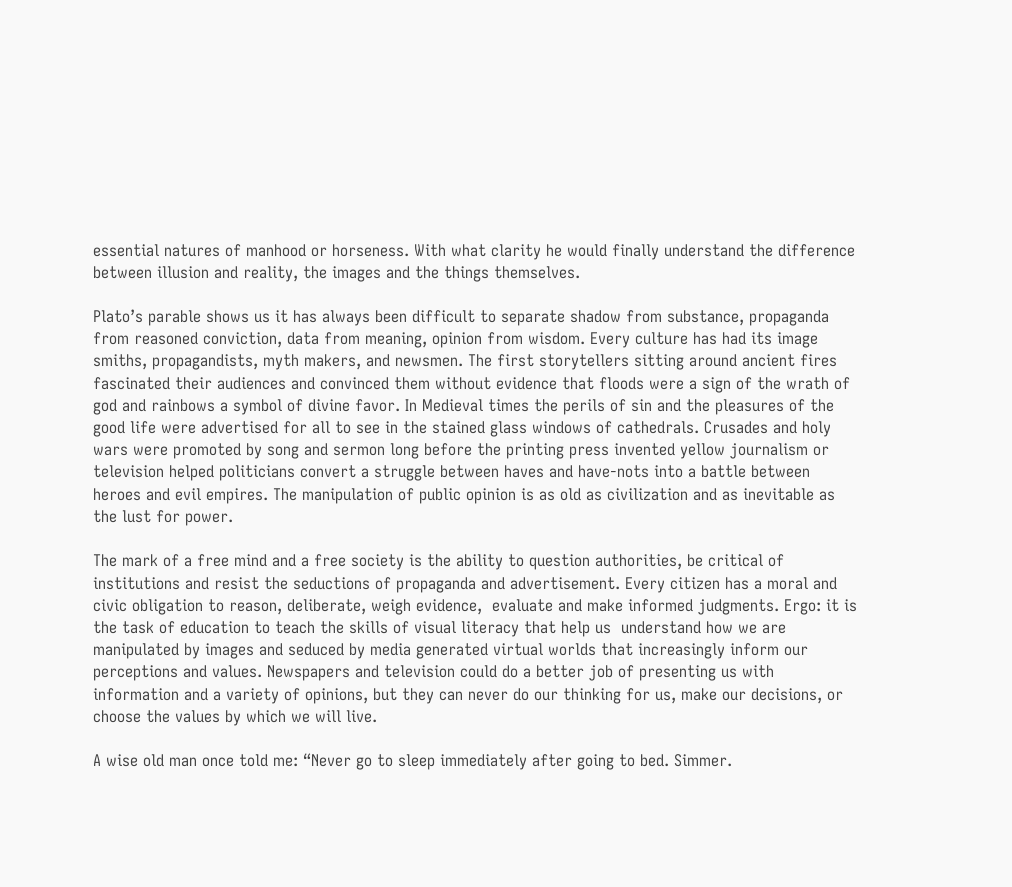essential natures of manhood or horseness. With what clarity he would finally understand the difference between illusion and reality, the images and the things themselves.

Plato’s parable shows us it has always been difficult to separate shadow from substance, propaganda from reasoned conviction, data from meaning, opinion from wisdom. Every culture has had its image smiths, propagandists, myth makers, and newsmen. The first storytellers sitting around ancient fires fascinated their audiences and convinced them without evidence that floods were a sign of the wrath of god and rainbows a symbol of divine favor. In Medieval times the perils of sin and the pleasures of the good life were advertised for all to see in the stained glass windows of cathedrals. Crusades and holy wars were promoted by song and sermon long before the printing press invented yellow journalism or television helped politicians convert a struggle between haves and have-nots into a battle between heroes and evil empires. The manipulation of public opinion is as old as civilization and as inevitable as the lust for power.

The mark of a free mind and a free society is the ability to question authorities, be critical of institutions and resist the seductions of propaganda and advertisement. Every citizen has a moral and civic obligation to reason, deliberate, weigh evidence,  evaluate and make informed judgments. Ergo: it is the task of education to teach the skills of visual literacy that help us  understand how we are manipulated by images and seduced by media generated virtual worlds that increasingly inform our perceptions and values. Newspapers and television could do a better job of presenting us with information and a variety of opinions, but they can never do our thinking for us, make our decisions, or choose the values by which we will live.

A wise old man once told me: “Never go to sleep immediately after going to bed. Simmer.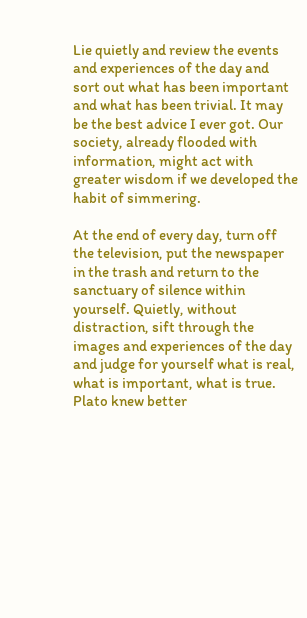Lie quietly and review the events and experiences of the day and sort out what has been important and what has been trivial. It may be the best advice I ever got. Our society, already flooded with information, might act with greater wisdom if we developed the habit of simmering.

At the end of every day, turn off the television, put the newspaper in the trash and return to the sanctuary of silence within yourself. Quietly, without distraction, sift through the images and experiences of the day and judge for yourself what is real, what is important, what is true. Plato knew better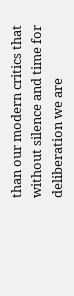than our modern critics that without silence and time for deliberation we are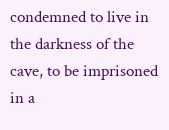condemned to live in the darkness of the cave, to be imprisoned in a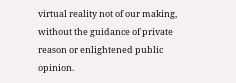virtual reality not of our making, without the guidance of private reason or enlightened public opinion.